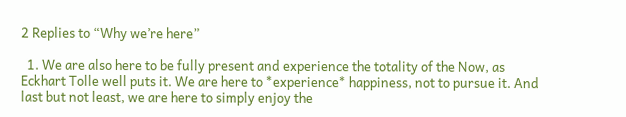2 Replies to “Why we’re here”

  1. We are also here to be fully present and experience the totality of the Now, as Eckhart Tolle well puts it. We are here to *experience* happiness, not to pursue it. And last but not least, we are here to simply enjoy the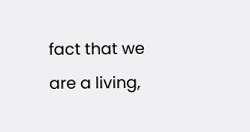fact that we are a living,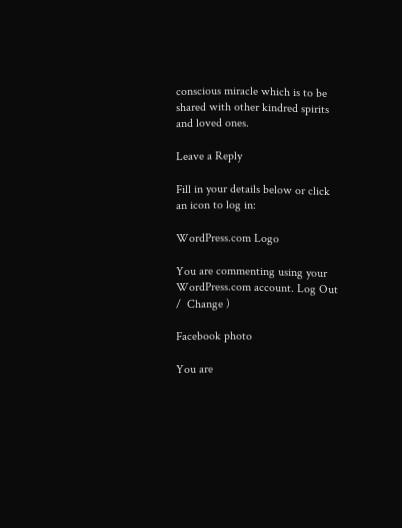conscious miracle which is to be shared with other kindred spirits and loved ones.

Leave a Reply

Fill in your details below or click an icon to log in:

WordPress.com Logo

You are commenting using your WordPress.com account. Log Out /  Change )

Facebook photo

You are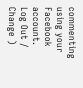commenting using your Facebook account. Log Out /  Change )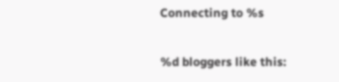Connecting to %s

%d bloggers like this: